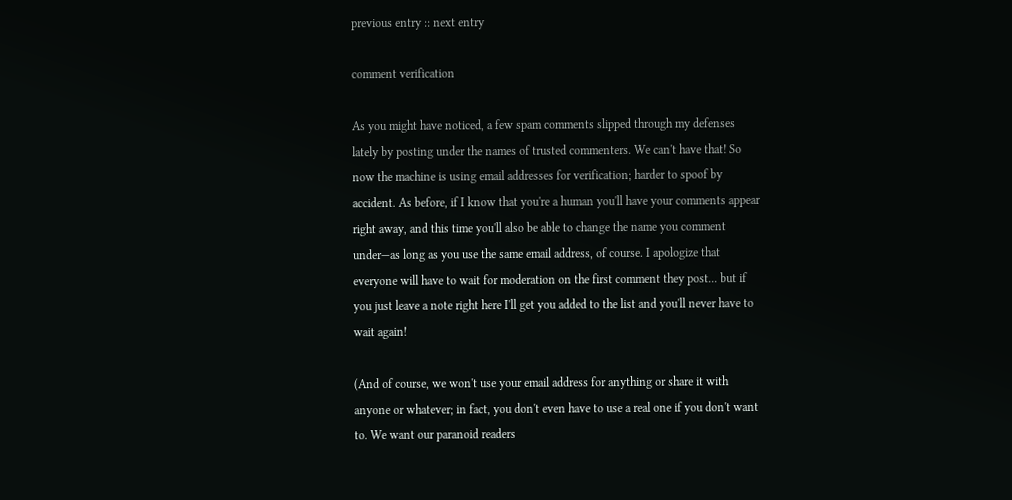previous entry :: next entry

comment verification

As you might have noticed, a few spam comments slipped through my defenses lately by posting under the names of trusted commenters. We can't have that! So now the machine is using email addresses for verification; harder to spoof by accident. As before, if I know that you're a human you'll have your comments appear right away, and this time you'll also be able to change the name you comment under—as long as you use the same email address, of course. I apologize that everyone will have to wait for moderation on the first comment they post... but if you just leave a note right here I'll get you added to the list and you'll never have to wait again!

(And of course, we won't use your email address for anything or share it with anyone or whatever; in fact, you don't even have to use a real one if you don't want to. We want our paranoid readers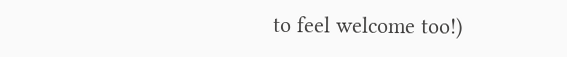to feel welcome too!)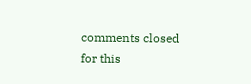comments closed for this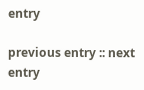entry

previous entry :: next entry